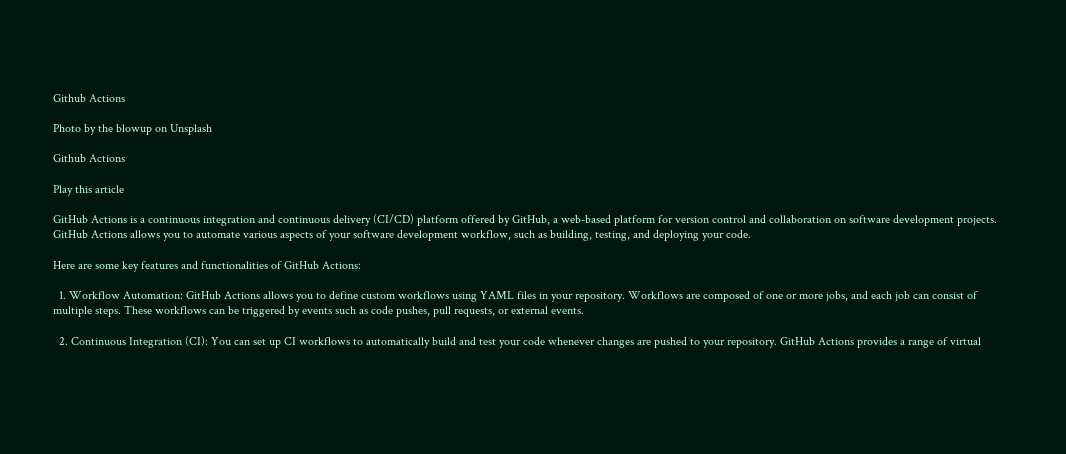Github Actions

Photo by the blowup on Unsplash

Github Actions

Play this article

GitHub Actions is a continuous integration and continuous delivery (CI/CD) platform offered by GitHub, a web-based platform for version control and collaboration on software development projects. GitHub Actions allows you to automate various aspects of your software development workflow, such as building, testing, and deploying your code.

Here are some key features and functionalities of GitHub Actions:

  1. Workflow Automation: GitHub Actions allows you to define custom workflows using YAML files in your repository. Workflows are composed of one or more jobs, and each job can consist of multiple steps. These workflows can be triggered by events such as code pushes, pull requests, or external events.

  2. Continuous Integration (CI): You can set up CI workflows to automatically build and test your code whenever changes are pushed to your repository. GitHub Actions provides a range of virtual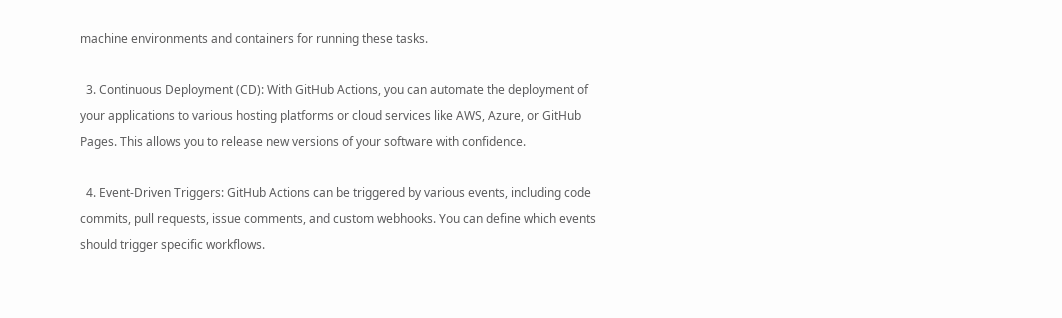machine environments and containers for running these tasks.

  3. Continuous Deployment (CD): With GitHub Actions, you can automate the deployment of your applications to various hosting platforms or cloud services like AWS, Azure, or GitHub Pages. This allows you to release new versions of your software with confidence.

  4. Event-Driven Triggers: GitHub Actions can be triggered by various events, including code commits, pull requests, issue comments, and custom webhooks. You can define which events should trigger specific workflows.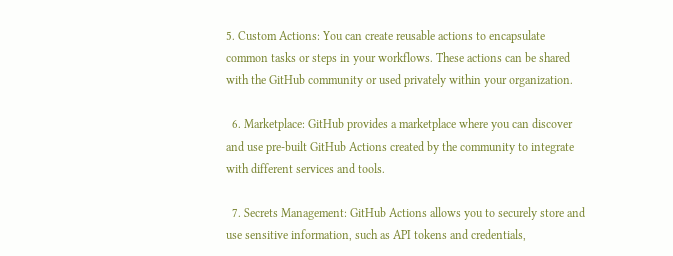5. Custom Actions: You can create reusable actions to encapsulate common tasks or steps in your workflows. These actions can be shared with the GitHub community or used privately within your organization.

  6. Marketplace: GitHub provides a marketplace where you can discover and use pre-built GitHub Actions created by the community to integrate with different services and tools.

  7. Secrets Management: GitHub Actions allows you to securely store and use sensitive information, such as API tokens and credentials,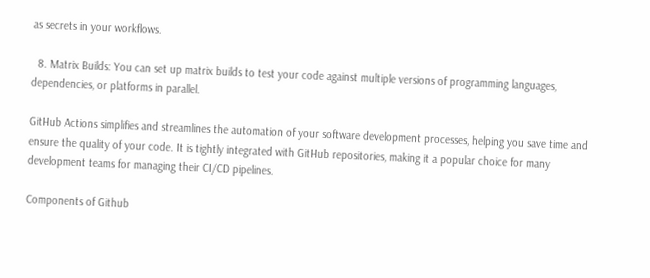as secrets in your workflows.

  8. Matrix Builds: You can set up matrix builds to test your code against multiple versions of programming languages, dependencies, or platforms in parallel.

GitHub Actions simplifies and streamlines the automation of your software development processes, helping you save time and ensure the quality of your code. It is tightly integrated with GitHub repositories, making it a popular choice for many development teams for managing their CI/CD pipelines.

Components of Github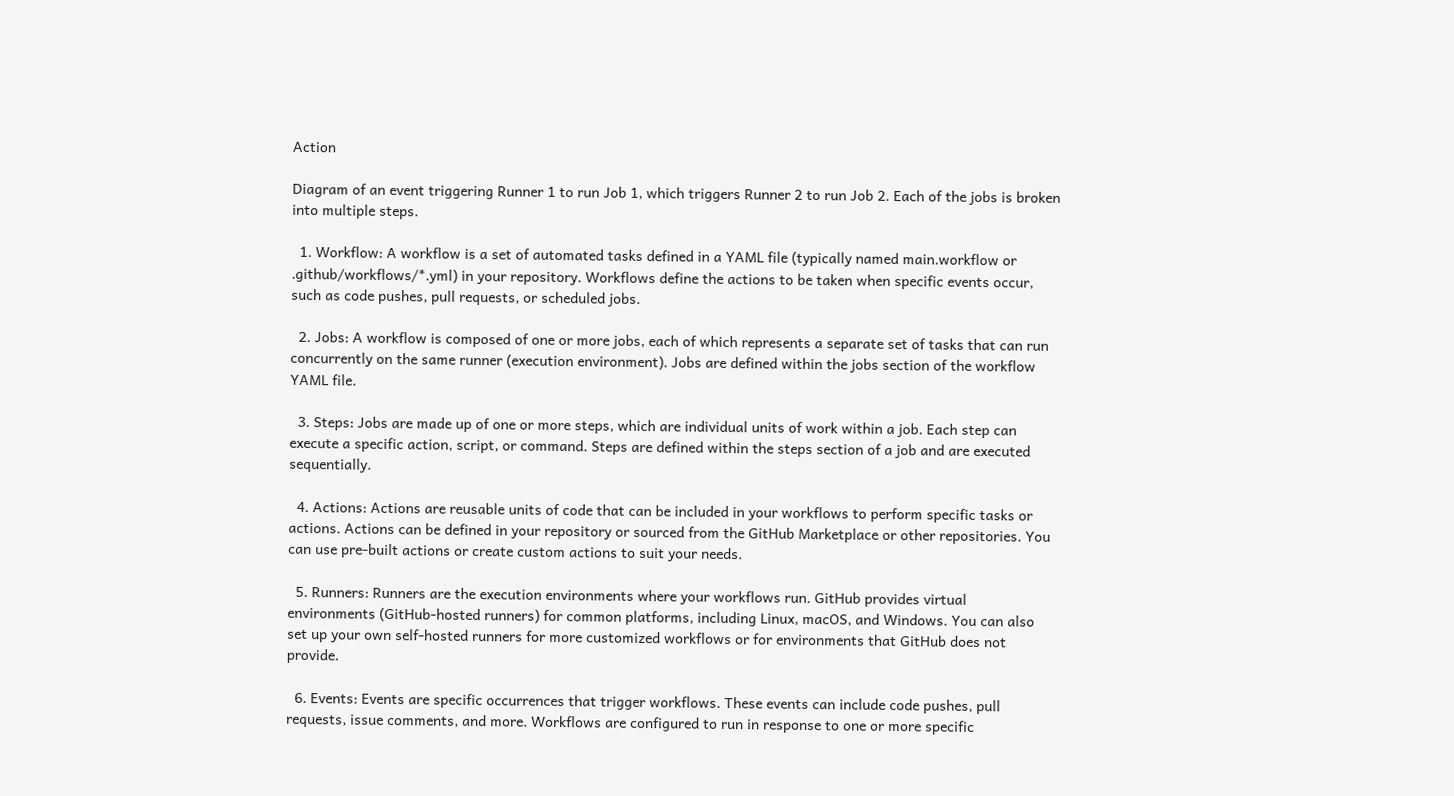Action

Diagram of an event triggering Runner 1 to run Job 1, which triggers Runner 2 to run Job 2. Each of the jobs is broken into multiple steps.

  1. Workflow: A workflow is a set of automated tasks defined in a YAML file (typically named main.workflow or .github/workflows/*.yml) in your repository. Workflows define the actions to be taken when specific events occur, such as code pushes, pull requests, or scheduled jobs.

  2. Jobs: A workflow is composed of one or more jobs, each of which represents a separate set of tasks that can run concurrently on the same runner (execution environment). Jobs are defined within the jobs section of the workflow YAML file.

  3. Steps: Jobs are made up of one or more steps, which are individual units of work within a job. Each step can execute a specific action, script, or command. Steps are defined within the steps section of a job and are executed sequentially.

  4. Actions: Actions are reusable units of code that can be included in your workflows to perform specific tasks or actions. Actions can be defined in your repository or sourced from the GitHub Marketplace or other repositories. You can use pre-built actions or create custom actions to suit your needs.

  5. Runners: Runners are the execution environments where your workflows run. GitHub provides virtual environments (GitHub-hosted runners) for common platforms, including Linux, macOS, and Windows. You can also set up your own self-hosted runners for more customized workflows or for environments that GitHub does not provide.

  6. Events: Events are specific occurrences that trigger workflows. These events can include code pushes, pull requests, issue comments, and more. Workflows are configured to run in response to one or more specific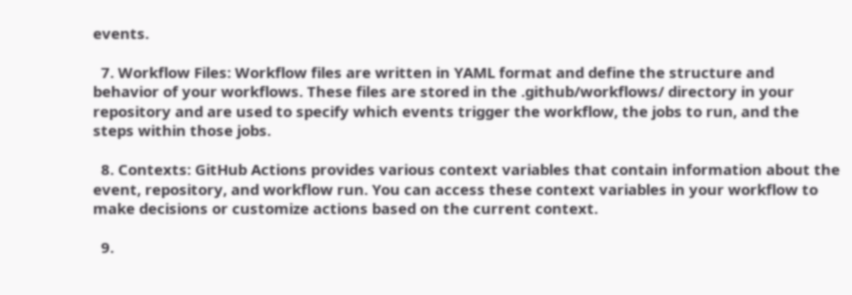events.

  7. Workflow Files: Workflow files are written in YAML format and define the structure and behavior of your workflows. These files are stored in the .github/workflows/ directory in your repository and are used to specify which events trigger the workflow, the jobs to run, and the steps within those jobs.

  8. Contexts: GitHub Actions provides various context variables that contain information about the event, repository, and workflow run. You can access these context variables in your workflow to make decisions or customize actions based on the current context.

  9.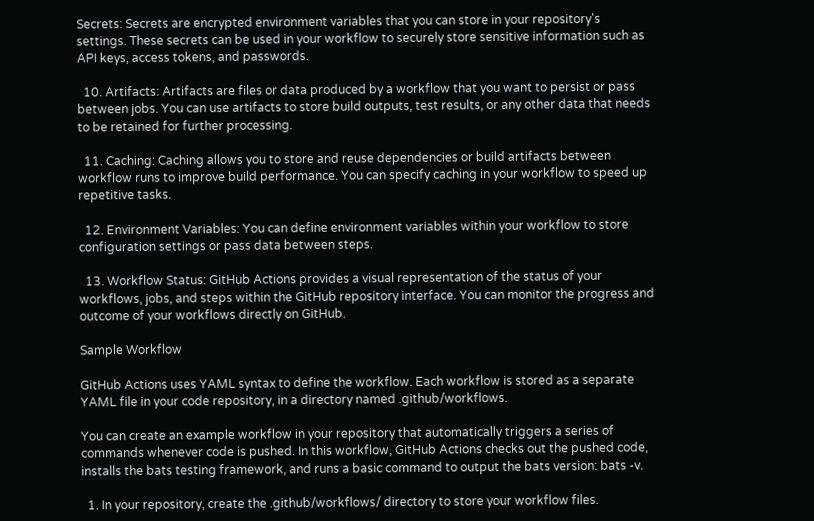Secrets: Secrets are encrypted environment variables that you can store in your repository's settings. These secrets can be used in your workflow to securely store sensitive information such as API keys, access tokens, and passwords.

  10. Artifacts: Artifacts are files or data produced by a workflow that you want to persist or pass between jobs. You can use artifacts to store build outputs, test results, or any other data that needs to be retained for further processing.

  11. Caching: Caching allows you to store and reuse dependencies or build artifacts between workflow runs to improve build performance. You can specify caching in your workflow to speed up repetitive tasks.

  12. Environment Variables: You can define environment variables within your workflow to store configuration settings or pass data between steps.

  13. Workflow Status: GitHub Actions provides a visual representation of the status of your workflows, jobs, and steps within the GitHub repository interface. You can monitor the progress and outcome of your workflows directly on GitHub.

Sample Workflow

GitHub Actions uses YAML syntax to define the workflow. Each workflow is stored as a separate YAML file in your code repository, in a directory named .github/workflows.

You can create an example workflow in your repository that automatically triggers a series of commands whenever code is pushed. In this workflow, GitHub Actions checks out the pushed code, installs the bats testing framework, and runs a basic command to output the bats version: bats -v.

  1. In your repository, create the .github/workflows/ directory to store your workflow files.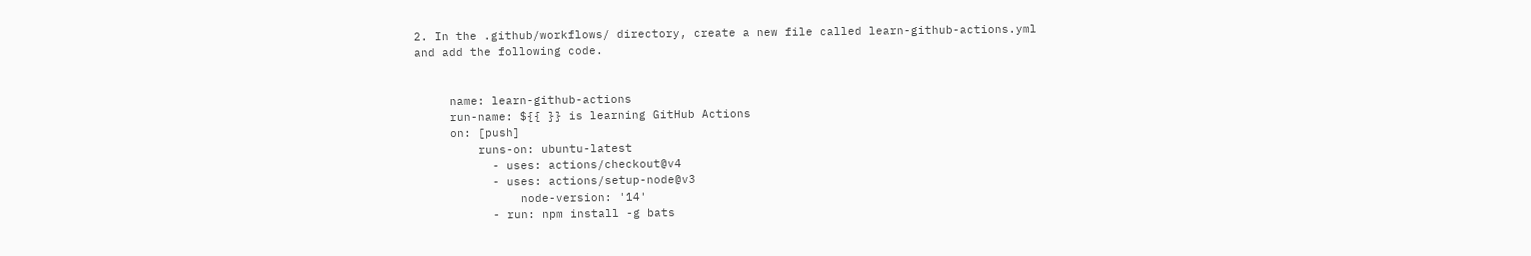2. In the .github/workflows/ directory, create a new file called learn-github-actions.yml and add the following code.


     name: learn-github-actions
     run-name: ${{ }} is learning GitHub Actions
     on: [push]
         runs-on: ubuntu-latest
           - uses: actions/checkout@v4
           - uses: actions/setup-node@v3
               node-version: '14'
           - run: npm install -g bats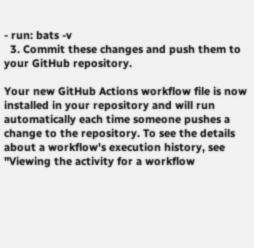- run: bats -v
  3. Commit these changes and push them to your GitHub repository.

Your new GitHub Actions workflow file is now installed in your repository and will run automatically each time someone pushes a change to the repository. To see the details about a workflow's execution history, see "Viewing the activity for a workflow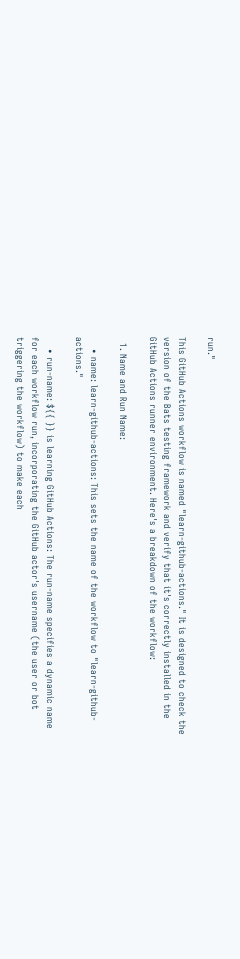run."

This GitHub Actions workflow is named "learn-github-actions." It is designed to check the version of the Bats testing framework and verify that it's correctly installed in the GitHub Actions runner environment. Here's a breakdown of the workflow:

  1. Name and Run Name:

    • name: learn-github-actions: This sets the name of the workflow to "learn-github-actions."

    • run-name: ${{ }} is learning GitHub Actions: The run-name specifies a dynamic name for each workflow run, incorporating the GitHub actor's username (the user or bot triggering the workflow) to make each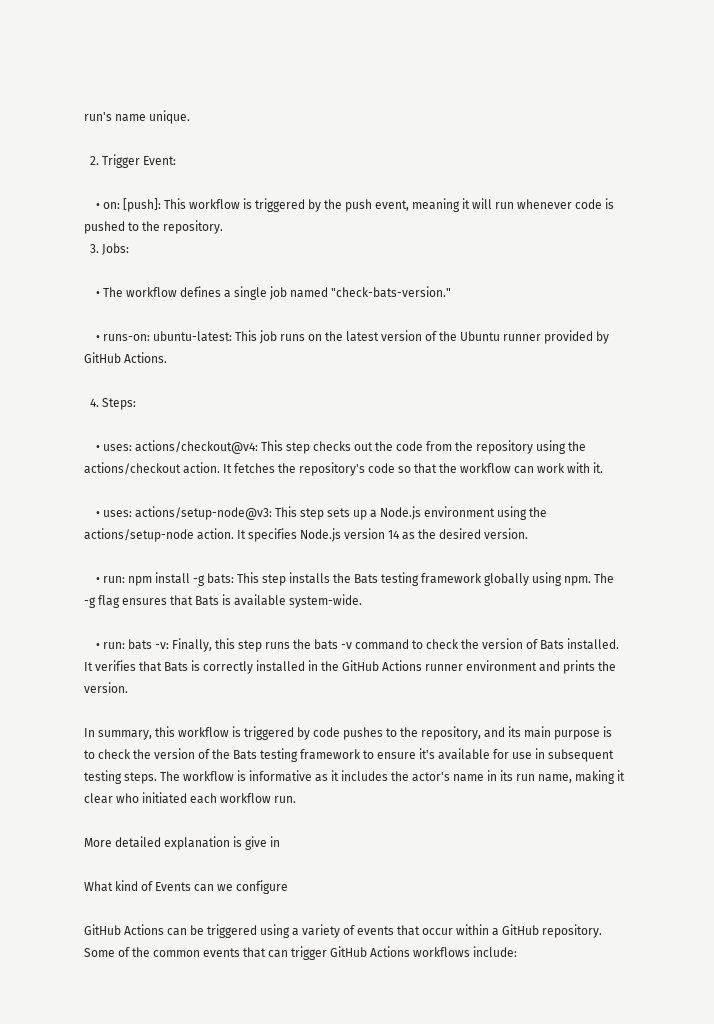run's name unique.

  2. Trigger Event:

    • on: [push]: This workflow is triggered by the push event, meaning it will run whenever code is pushed to the repository.
  3. Jobs:

    • The workflow defines a single job named "check-bats-version."

    • runs-on: ubuntu-latest: This job runs on the latest version of the Ubuntu runner provided by GitHub Actions.

  4. Steps:

    • uses: actions/checkout@v4: This step checks out the code from the repository using the actions/checkout action. It fetches the repository's code so that the workflow can work with it.

    • uses: actions/setup-node@v3: This step sets up a Node.js environment using the actions/setup-node action. It specifies Node.js version 14 as the desired version.

    • run: npm install -g bats: This step installs the Bats testing framework globally using npm. The -g flag ensures that Bats is available system-wide.

    • run: bats -v: Finally, this step runs the bats -v command to check the version of Bats installed. It verifies that Bats is correctly installed in the GitHub Actions runner environment and prints the version.

In summary, this workflow is triggered by code pushes to the repository, and its main purpose is to check the version of the Bats testing framework to ensure it's available for use in subsequent testing steps. The workflow is informative as it includes the actor's name in its run name, making it clear who initiated each workflow run.

More detailed explanation is give in

What kind of Events can we configure

GitHub Actions can be triggered using a variety of events that occur within a GitHub repository. Some of the common events that can trigger GitHub Actions workflows include: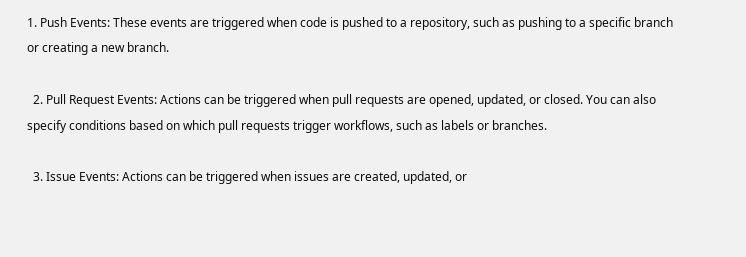1. Push Events: These events are triggered when code is pushed to a repository, such as pushing to a specific branch or creating a new branch.

  2. Pull Request Events: Actions can be triggered when pull requests are opened, updated, or closed. You can also specify conditions based on which pull requests trigger workflows, such as labels or branches.

  3. Issue Events: Actions can be triggered when issues are created, updated, or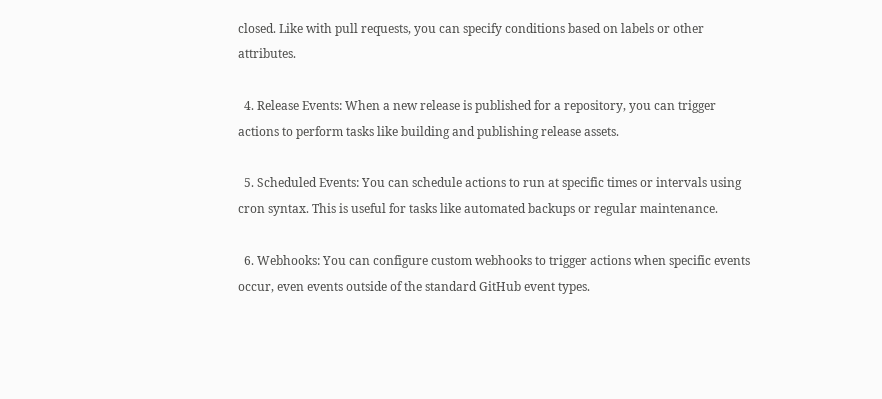closed. Like with pull requests, you can specify conditions based on labels or other attributes.

  4. Release Events: When a new release is published for a repository, you can trigger actions to perform tasks like building and publishing release assets.

  5. Scheduled Events: You can schedule actions to run at specific times or intervals using cron syntax. This is useful for tasks like automated backups or regular maintenance.

  6. Webhooks: You can configure custom webhooks to trigger actions when specific events occur, even events outside of the standard GitHub event types.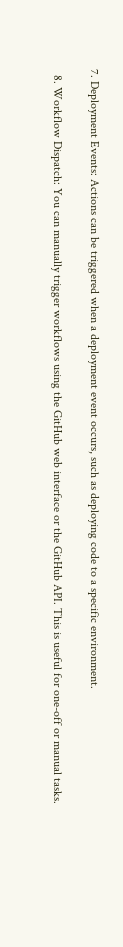7. Deployment Events: Actions can be triggered when a deployment event occurs, such as deploying code to a specific environment.

  8. Workflow Dispatch: You can manually trigger workflows using the GitHub web interface or the GitHub API. This is useful for one-off or manual tasks.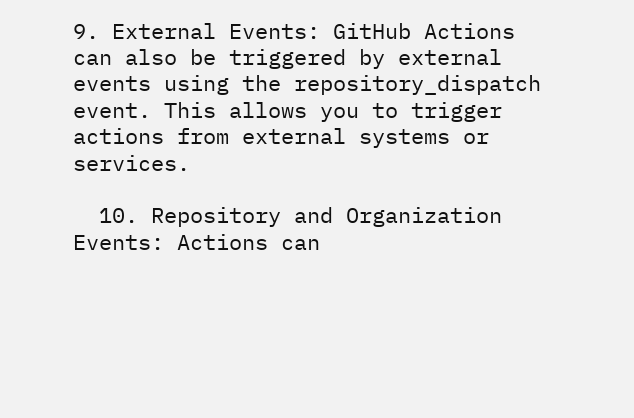9. External Events: GitHub Actions can also be triggered by external events using the repository_dispatch event. This allows you to trigger actions from external systems or services.

  10. Repository and Organization Events: Actions can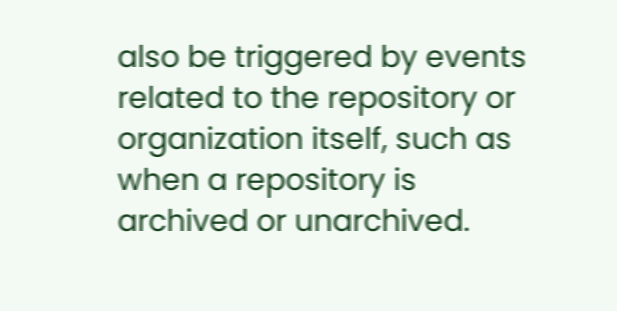also be triggered by events related to the repository or organization itself, such as when a repository is archived or unarchived.